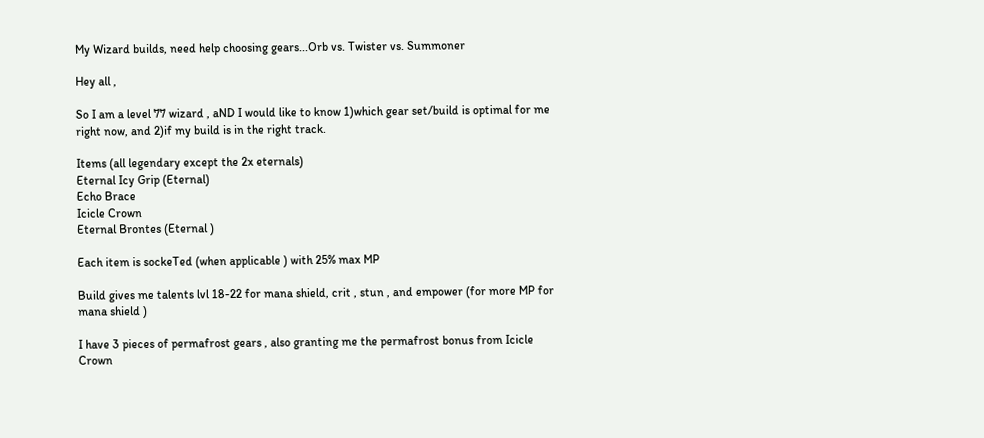My Wizard builds, need help choosing gears...Orb vs. Twister vs. Summoner

Hey all ,

So I am a level 77 wizard , aND I would like to know 1)which gear set/build is optimal for me right now, and 2)if my build is in the right track.

Items (all legendary except the 2x eternals)
Eternal Icy Grip (Eternal)
Echo Brace
Icicle Crown
Eternal Brontes (Eternal )

Each item is sockeTed (when applicable ) with 25% max MP

Build gives me talents lvl 18-22 for mana shield, crit , stun , and empower (for more MP for mana shield )

I have 3 pieces of permafrost gears , also granting me the permafrost bonus from Icicle Crown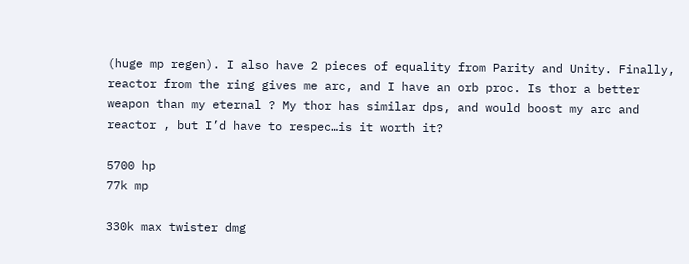(huge mp regen). I also have 2 pieces of equality from Parity and Unity. Finally, reactor from the ring gives me arc, and I have an orb proc. Is thor a better weapon than my eternal ? My thor has similar dps, and would boost my arc and reactor , but I’d have to respec…is it worth it?

5700 hp
77k mp

330k max twister dmg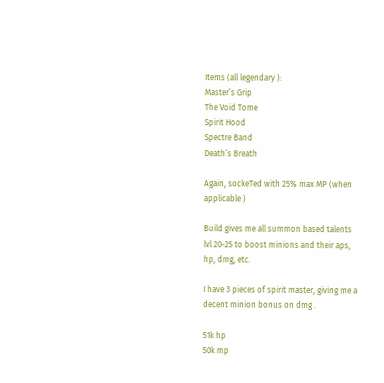Items (all legendary ):
Master’s Grip
The Void Tome
Spirit Hood
Spectre Band
Death’s Breath

Again, sockeTed with 25% max MP (when applicable )

Build gives me all summon based talents lvl 20-25 to boost minions and their aps, hp, dmg, etc.

I have 3 pieces of spirit master, giving me a decent minion bonus on dmg .

51k hp
50k mp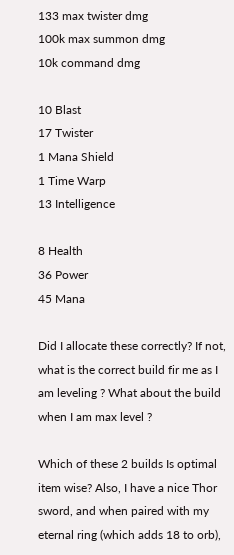133 max twister dmg
100k max summon dmg
10k command dmg

10 Blast
17 Twister
1 Mana Shield
1 Time Warp
13 Intelligence

8 Health
36 Power
45 Mana

Did I allocate these correctly? If not, what is the correct build fir me as I am leveling ? What about the build when I am max level ?

Which of these 2 builds Is optimal item wise? Also, I have a nice Thor sword, and when paired with my eternal ring (which adds 18 to orb),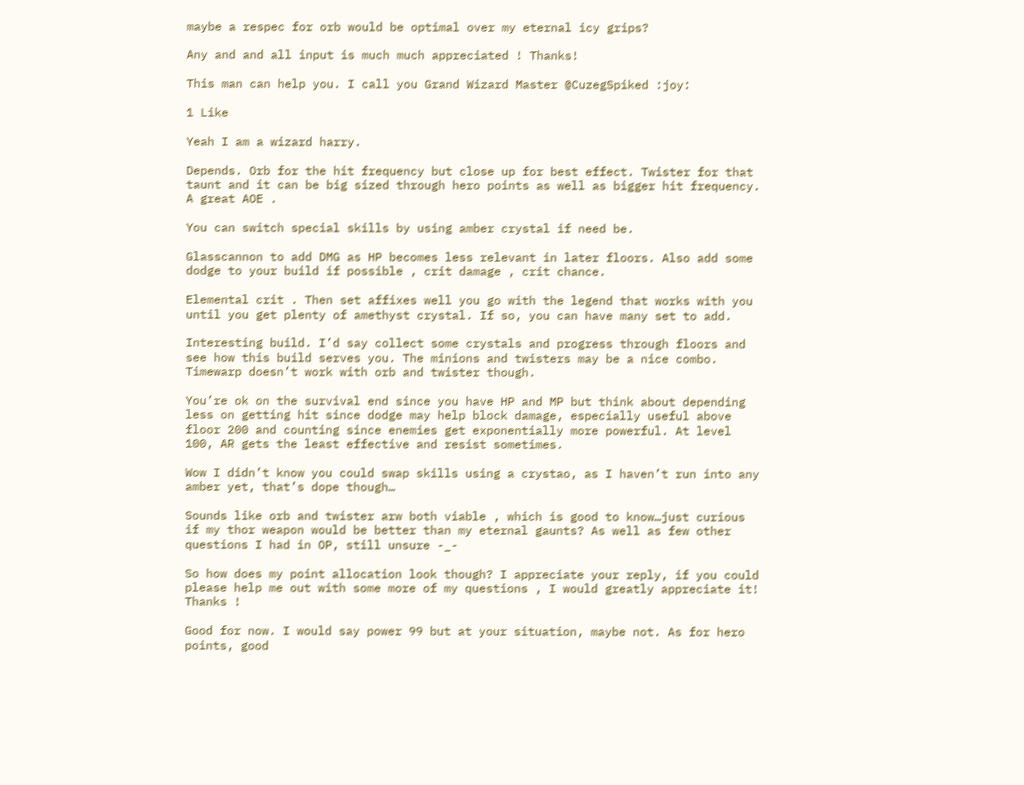maybe a respec for orb would be optimal over my eternal icy grips?

Any and and all input is much much appreciated ! Thanks!

This man can help you. I call you Grand Wizard Master @CuzegSpiked :joy:

1 Like

Yeah I am a wizard harry.

Depends. Orb for the hit frequency but close up for best effect. Twister for that taunt and it can be big sized through hero points as well as bigger hit frequency. A great AOE .

You can switch special skills by using amber crystal if need be.

Glasscannon to add DMG as HP becomes less relevant in later floors. Also add some dodge to your build if possible , crit damage , crit chance.

Elemental crit . Then set affixes well you go with the legend that works with you until you get plenty of amethyst crystal. If so, you can have many set to add.

Interesting build. I’d say collect some crystals and progress through floors and see how this build serves you. The minions and twisters may be a nice combo. Timewarp doesn’t work with orb and twister though.

You’re ok on the survival end since you have HP and MP but think about depending less on getting hit since dodge may help block damage, especially useful above floor 200 and counting since enemies get exponentially more powerful. At level 100, AR gets the least effective and resist sometimes.

Wow I didn’t know you could swap skills using a crystao, as I haven’t run into any amber yet, that’s dope though…

Sounds like orb and twister arw both viable , which is good to know…just curious if my thor weapon would be better than my eternal gaunts? As well as few other questions I had in OP, still unsure -_-

So how does my point allocation look though? I appreciate your reply, if you could please help me out with some more of my questions , I would greatly appreciate it! Thanks !

Good for now. I would say power 99 but at your situation, maybe not. As for hero points, good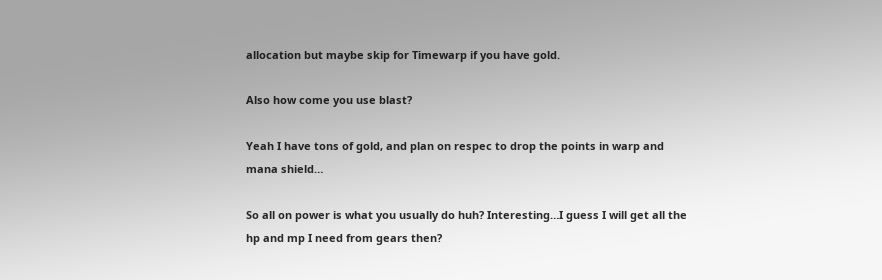allocation but maybe skip for Timewarp if you have gold.

Also how come you use blast?

Yeah I have tons of gold, and plan on respec to drop the points in warp and mana shield…

So all on power is what you usually do huh? Interesting…I guess I will get all the hp and mp I need from gears then?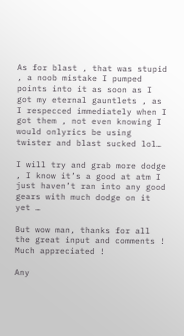As for blast , that was stupid , a noob mistake I pumped points into it as soon as I got my eternal gauntlets , as I respecced immediately when I got them , not even knowing I would onlyrics be using twister and blast sucked lol…

I will try and grab more dodge , I know it’s a good at atm I just haven’t ran into any good gears with much dodge on it yet …

But wow man, thanks for all the great input and comments ! Much appreciated !

Any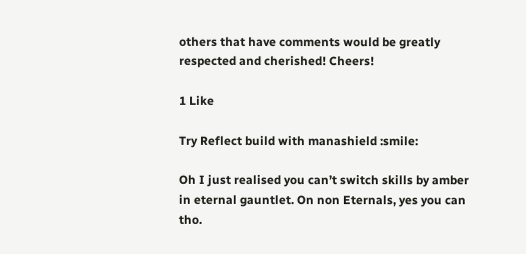others that have comments would be greatly respected and cherished! Cheers!

1 Like

Try Reflect build with manashield :smile:

Oh I just realised you can’t switch skills by amber in eternal gauntlet. On non Eternals, yes you can tho.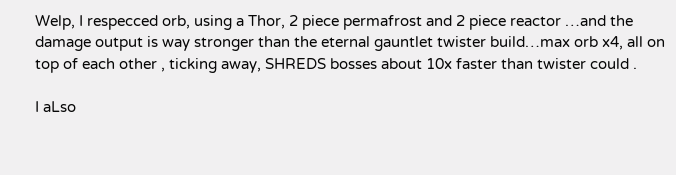Welp, I respecced orb, using a Thor, 2 piece permafrost and 2 piece reactor …and the damage output is way stronger than the eternal gauntlet twister build…max orb x4, all on top of each other , ticking away, SHREDS bosses about 10x faster than twister could .

I aLso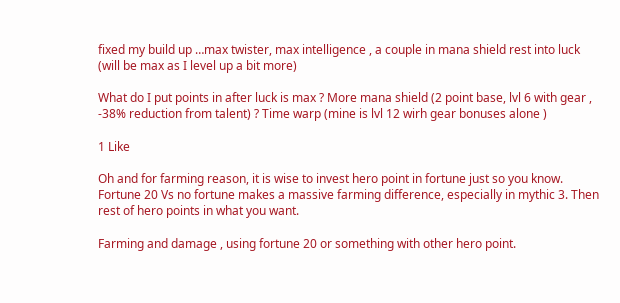fixed my build up …max twister, max intelligence , a couple in mana shield rest into luck (will be max as I level up a bit more)

What do I put points in after luck is max ? More mana shield (2 point base, lvl 6 with gear , -38% reduction from talent) ? Time warp (mine is lvl 12 wirh gear bonuses alone )

1 Like

Oh and for farming reason, it is wise to invest hero point in fortune just so you know. Fortune 20 Vs no fortune makes a massive farming difference, especially in mythic 3. Then rest of hero points in what you want.

Farming and damage , using fortune 20 or something with other hero point.